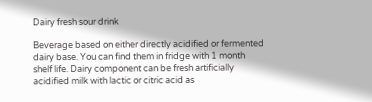Dairy fresh sour drink

Beverage based on either directly acidified or fermented dairy base. You can find them in fridge with 1 month shelf life. Dairy component can be fresh artificially acidified milk with lactic or citric acid as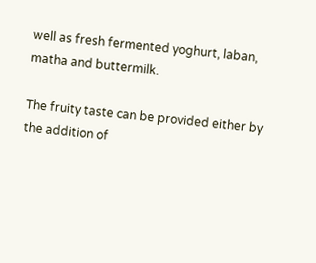well as fresh fermented yoghurt, laban, matha and buttermilk.

The fruity taste can be provided either by the addition of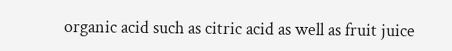organic acid such as citric acid as well as fruit juice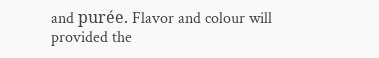and purée. Flavor and colour will provided the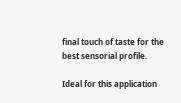final touch of taste for the best sensorial profile.

Ideal for this application